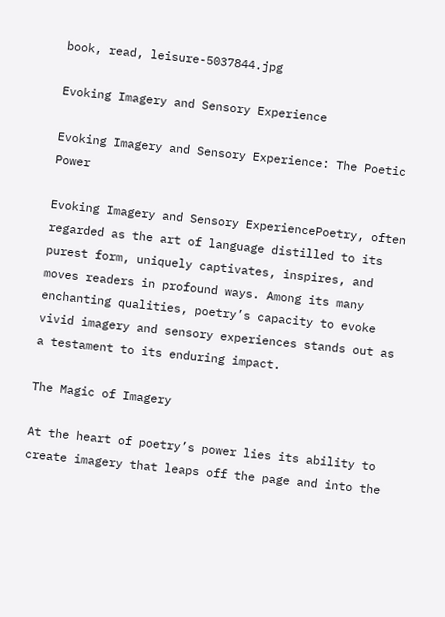book, read, leisure-5037844.jpg

Evoking Imagery and Sensory Experience

Evoking Imagery and Sensory Experience: The Poetic Power

Evoking Imagery and Sensory ExperiencePoetry, often regarded as the art of language distilled to its purest form, uniquely captivates, inspires, and moves readers in profound ways. Among its many enchanting qualities, poetry’s capacity to evoke vivid imagery and sensory experiences stands out as a testament to its enduring impact.

The Magic of Imagery

At the heart of poetry’s power lies its ability to create imagery that leaps off the page and into the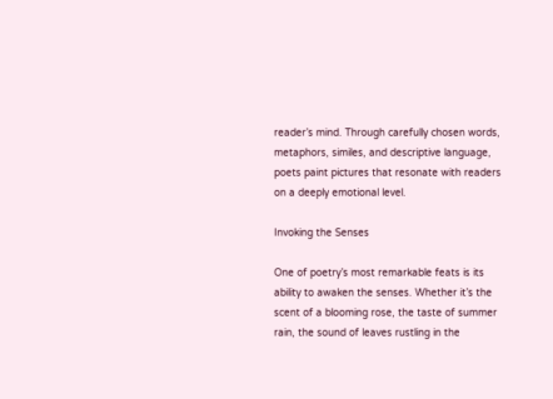reader’s mind. Through carefully chosen words, metaphors, similes, and descriptive language, poets paint pictures that resonate with readers on a deeply emotional level.

Invoking the Senses

One of poetry’s most remarkable feats is its ability to awaken the senses. Whether it’s the scent of a blooming rose, the taste of summer rain, the sound of leaves rustling in the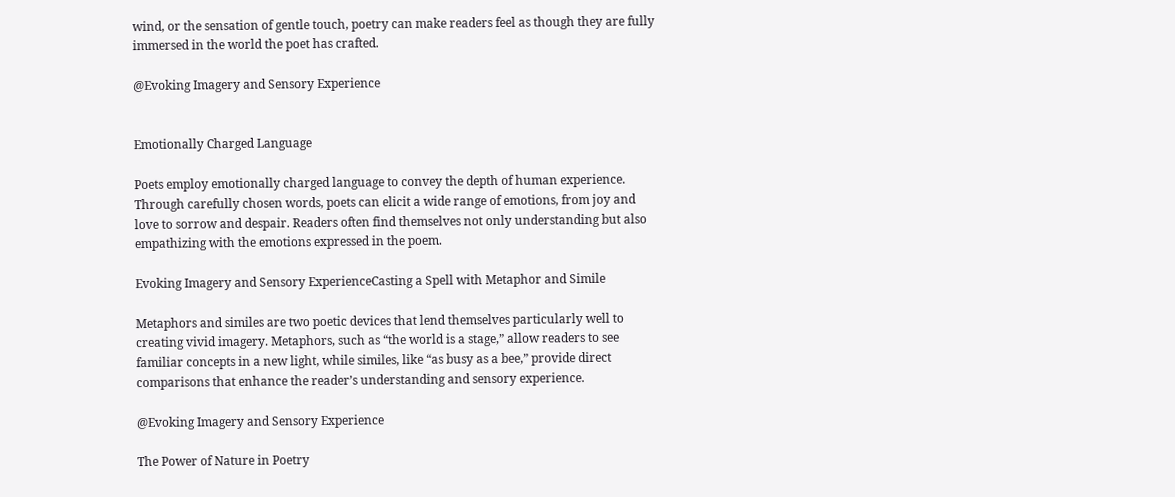wind, or the sensation of gentle touch, poetry can make readers feel as though they are fully immersed in the world the poet has crafted.

@Evoking Imagery and Sensory Experience


Emotionally Charged Language

Poets employ emotionally charged language to convey the depth of human experience. Through carefully chosen words, poets can elicit a wide range of emotions, from joy and love to sorrow and despair. Readers often find themselves not only understanding but also empathizing with the emotions expressed in the poem.

Evoking Imagery and Sensory ExperienceCasting a Spell with Metaphor and Simile

Metaphors and similes are two poetic devices that lend themselves particularly well to creating vivid imagery. Metaphors, such as “the world is a stage,” allow readers to see familiar concepts in a new light, while similes, like “as busy as a bee,” provide direct comparisons that enhance the reader’s understanding and sensory experience.

@Evoking Imagery and Sensory Experience

The Power of Nature in Poetry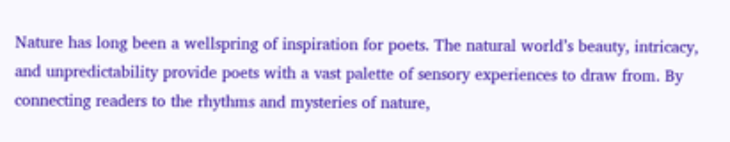Nature has long been a wellspring of inspiration for poets. The natural world’s beauty, intricacy, and unpredictability provide poets with a vast palette of sensory experiences to draw from. By connecting readers to the rhythms and mysteries of nature,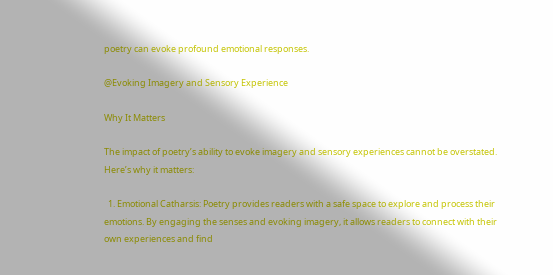poetry can evoke profound emotional responses.

@Evoking Imagery and Sensory Experience

Why It Matters

The impact of poetry’s ability to evoke imagery and sensory experiences cannot be overstated. Here’s why it matters:

  1. Emotional Catharsis: Poetry provides readers with a safe space to explore and process their emotions. By engaging the senses and evoking imagery, it allows readers to connect with their own experiences and find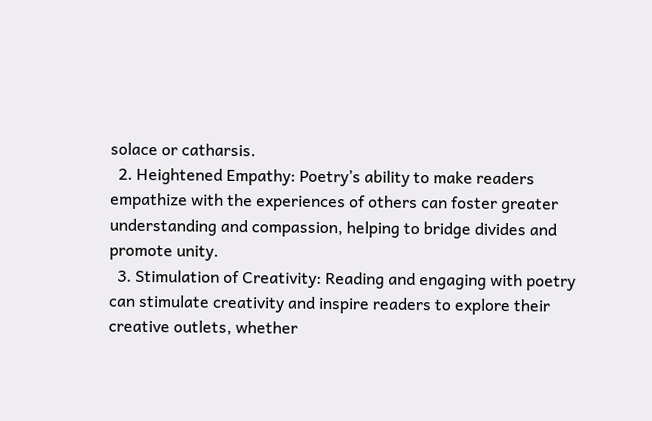solace or catharsis.
  2. Heightened Empathy: Poetry’s ability to make readers empathize with the experiences of others can foster greater understanding and compassion, helping to bridge divides and promote unity.
  3. Stimulation of Creativity: Reading and engaging with poetry can stimulate creativity and inspire readers to explore their creative outlets, whether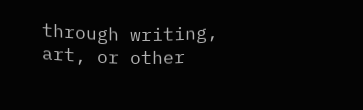through writing, art, or other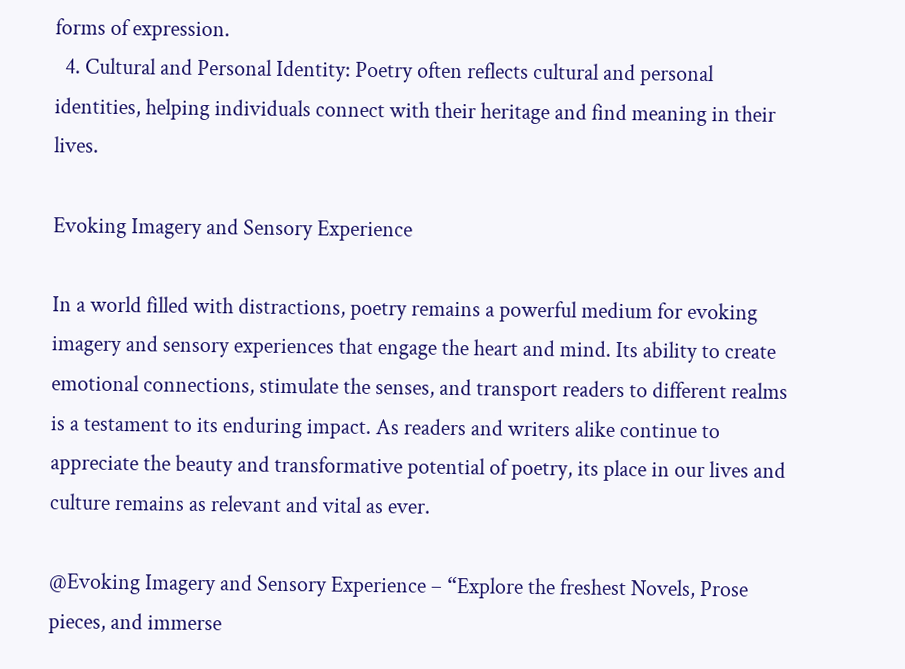forms of expression.
  4. Cultural and Personal Identity: Poetry often reflects cultural and personal identities, helping individuals connect with their heritage and find meaning in their lives.

Evoking Imagery and Sensory Experience

In a world filled with distractions, poetry remains a powerful medium for evoking imagery and sensory experiences that engage the heart and mind. Its ability to create emotional connections, stimulate the senses, and transport readers to different realms is a testament to its enduring impact. As readers and writers alike continue to appreciate the beauty and transformative potential of poetry, its place in our lives and culture remains as relevant and vital as ever.

@Evoking Imagery and Sensory Experience – “Explore the freshest Novels, Prose pieces, and immerse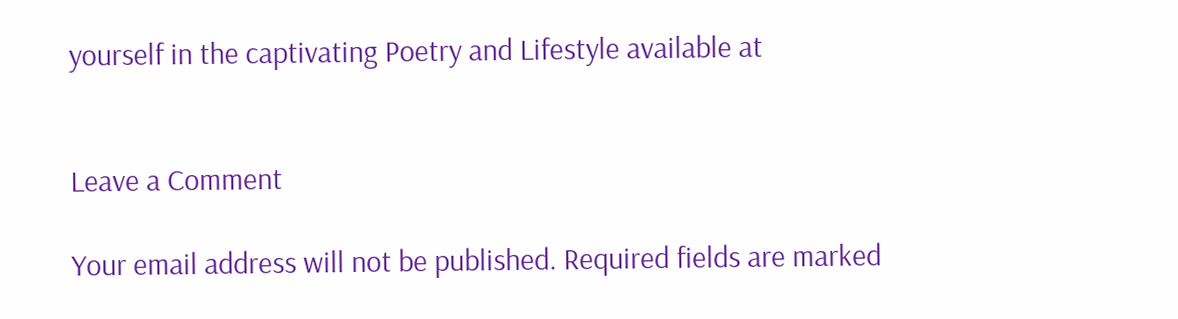yourself in the captivating Poetry and Lifestyle available at


Leave a Comment

Your email address will not be published. Required fields are marked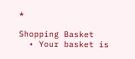*

Shopping Basket
  • Your basket is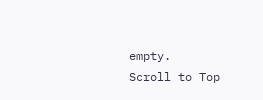empty.
Scroll to Top